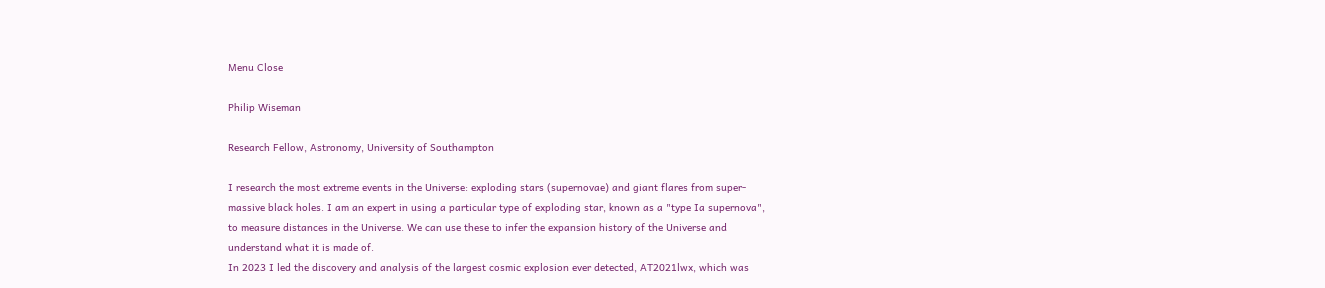Menu Close

Philip Wiseman

Research Fellow, Astronomy, University of Southampton

I research the most extreme events in the Universe: exploding stars (supernovae) and giant flares from super-massive black holes. I am an expert in using a particular type of exploding star, known as a "type Ia supernova", to measure distances in the Universe. We can use these to infer the expansion history of the Universe and understand what it is made of.
In 2023 I led the discovery and analysis of the largest cosmic explosion ever detected, AT2021lwx, which was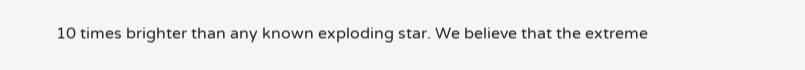10 times brighter than any known exploding star. We believe that the extreme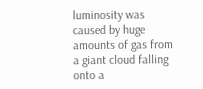luminosity was caused by huge amounts of gas from a giant cloud falling onto a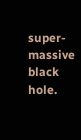super-massive black hole.